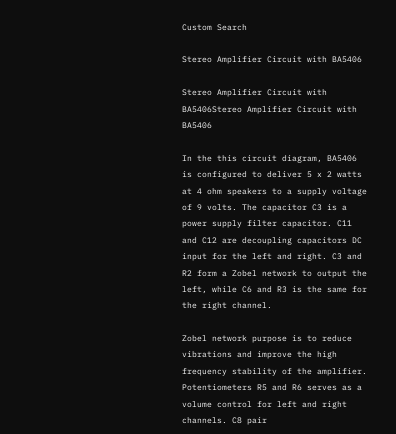Custom Search

Stereo Amplifier Circuit with BA5406

Stereo Amplifier Circuit with BA5406Stereo Amplifier Circuit with BA5406

In the this circuit diagram, BA5406 is configured to deliver 5 x 2 watts at 4 ohm speakers to a supply voltage of 9 volts. The capacitor C3 is a power supply filter capacitor. C11 and C12 are decoupling capacitors DC input for the left and right. C3 and R2 form a Zobel network to output the left, while C6 and R3 is the same for the right channel.

Zobel network purpose is to reduce vibrations and improve the high frequency stability of the amplifier. Potentiometers R5 and R6 serves as a volume control for left and right channels. C8 pair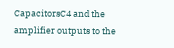CapacitorsC4 and the amplifier outputs to the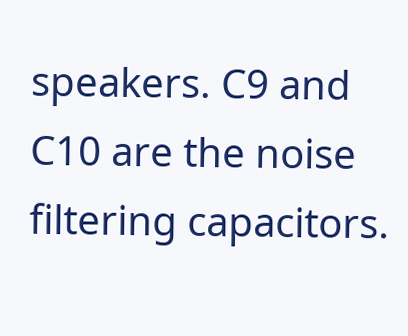speakers. C9 and C10 are the noise filtering capacitors.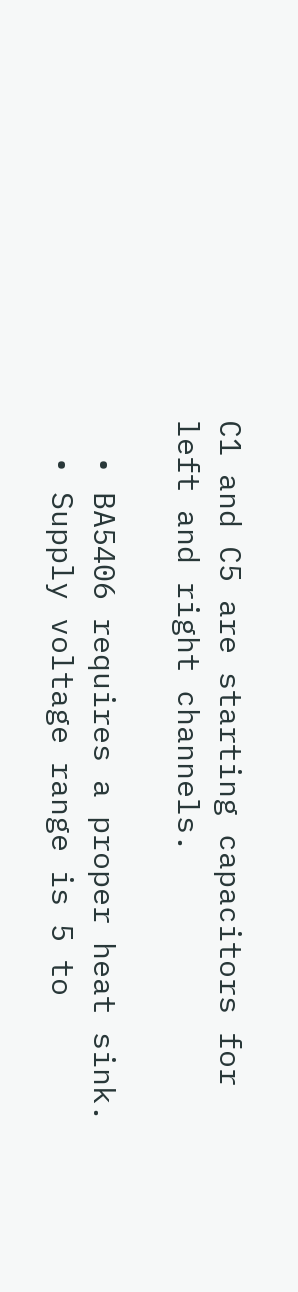C1 and C5 are starting capacitors for left and right channels.

  • BA5406 requires a proper heat sink.
  • Supply voltage range is 5 to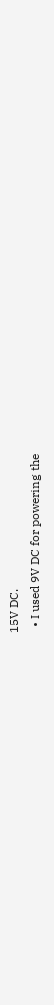15V DC.
  • I used 9V DC for powering the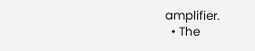amplifier.
  • The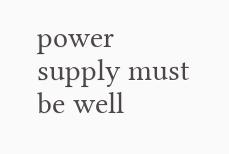power supply must be well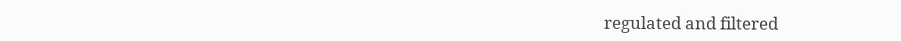regulated and filtered